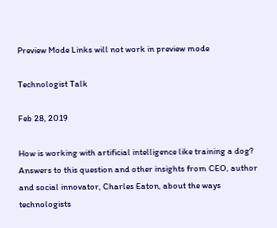Preview Mode Links will not work in preview mode

Technologist Talk

Feb 28, 2019

How is working with artificial intelligence like training a dog? Answers to this question and other insights from CEO, author and social innovator, Charles Eaton, about the ways technologists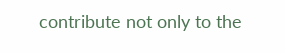contribute not only to the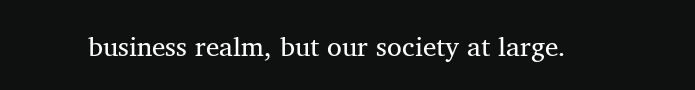business realm, but our society at large.